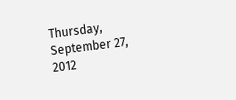Thursday, September 27, 2012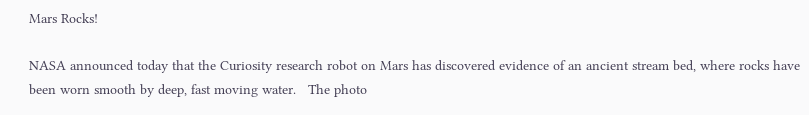Mars Rocks!

NASA announced today that the Curiosity research robot on Mars has discovered evidence of an ancient stream bed, where rocks have been worn smooth by deep, fast moving water.   The photo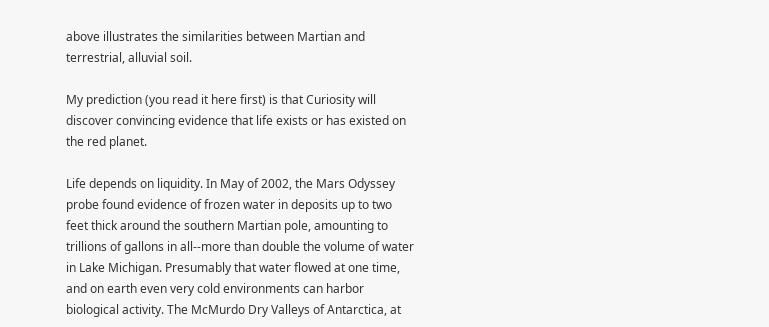above illustrates the similarities between Martian and terrestrial, alluvial soil.

My prediction (you read it here first) is that Curiosity will discover convincing evidence that life exists or has existed on the red planet.

Life depends on liquidity. In May of 2002, the Mars Odyssey probe found evidence of frozen water in deposits up to two feet thick around the southern Martian pole, amounting to trillions of gallons in all--more than double the volume of water in Lake Michigan. Presumably that water flowed at one time, and on earth even very cold environments can harbor biological activity. The McMurdo Dry Valleys of Antarctica, at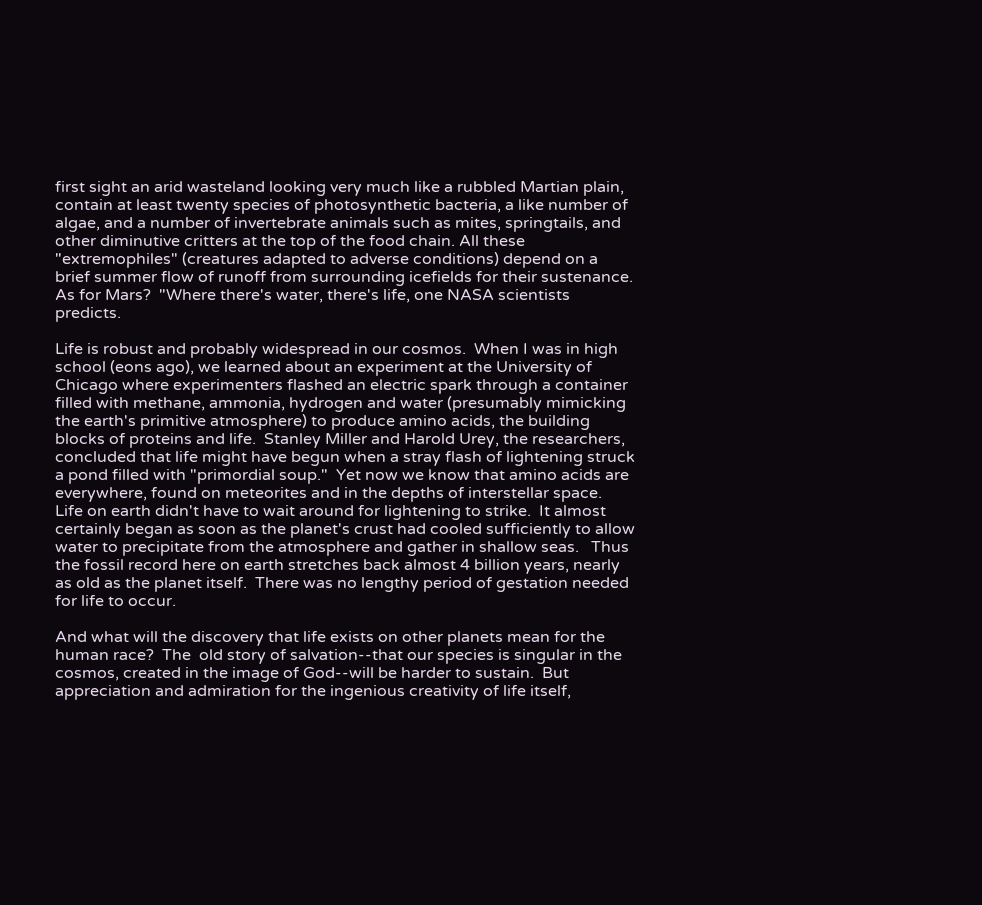first sight an arid wasteland looking very much like a rubbled Martian plain, contain at least twenty species of photosynthetic bacteria, a like number of algae, and a number of invertebrate animals such as mites, springtails, and other diminutive critters at the top of the food chain. All these "extremophiles" (creatures adapted to adverse conditions) depend on a brief summer flow of runoff from surrounding icefields for their sustenance. As for Mars?  "Where there's water, there's life, one NASA scientists predicts.

Life is robust and probably widespread in our cosmos.  When I was in high school (eons ago), we learned about an experiment at the University of Chicago where experimenters flashed an electric spark through a container filled with methane, ammonia, hydrogen and water (presumably mimicking the earth's primitive atmosphere) to produce amino acids, the building blocks of proteins and life.  Stanley Miller and Harold Urey, the researchers, concluded that life might have begun when a stray flash of lightening struck a pond filled with "primordial soup."  Yet now we know that amino acids are everywhere, found on meteorites and in the depths of interstellar space.  Life on earth didn't have to wait around for lightening to strike.  It almost certainly began as soon as the planet's crust had cooled sufficiently to allow water to precipitate from the atmosphere and gather in shallow seas.   Thus the fossil record here on earth stretches back almost 4 billion years, nearly as old as the planet itself.  There was no lengthy period of gestation needed for life to occur.

And what will the discovery that life exists on other planets mean for the human race?  The  old story of salvation--that our species is singular in the cosmos, created in the image of God--will be harder to sustain.  But appreciation and admiration for the ingenious creativity of life itself,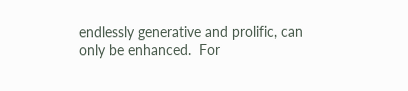endlessly generative and prolific, can only be enhanced.  For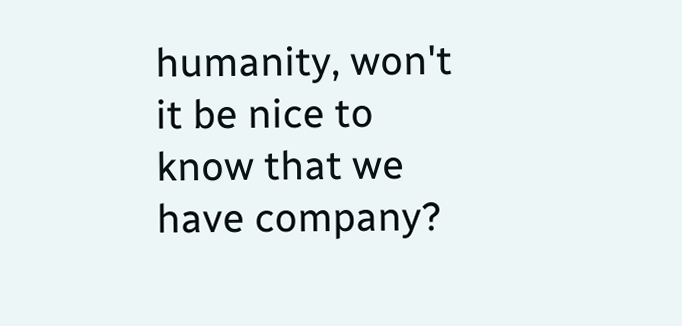humanity, won't it be nice to know that we have company?